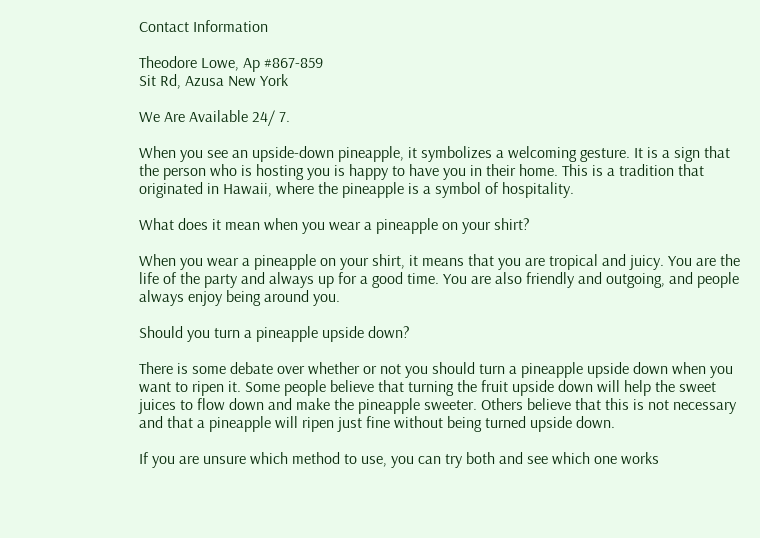Contact Information

Theodore Lowe, Ap #867-859
Sit Rd, Azusa New York

We Are Available 24/ 7.

When you see an upside-down pineapple, it symbolizes a welcoming gesture. It is a sign that the person who is hosting you is happy to have you in their home. This is a tradition that originated in Hawaii, where the pineapple is a symbol of hospitality.

What does it mean when you wear a pineapple on your shirt?

When you wear a pineapple on your shirt, it means that you are tropical and juicy. You are the life of the party and always up for a good time. You are also friendly and outgoing, and people always enjoy being around you.

Should you turn a pineapple upside down?

There is some debate over whether or not you should turn a pineapple upside down when you want to ripen it. Some people believe that turning the fruit upside down will help the sweet juices to flow down and make the pineapple sweeter. Others believe that this is not necessary and that a pineapple will ripen just fine without being turned upside down.

If you are unsure which method to use, you can try both and see which one works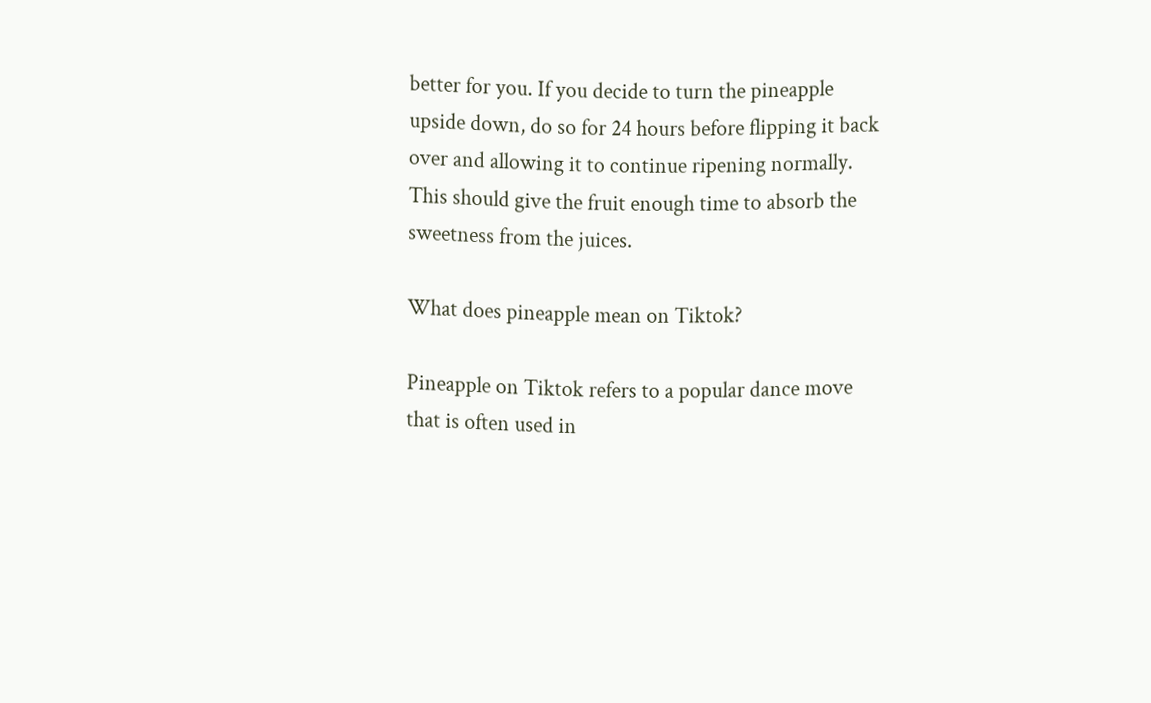better for you. If you decide to turn the pineapple upside down, do so for 24 hours before flipping it back over and allowing it to continue ripening normally. This should give the fruit enough time to absorb the sweetness from the juices.

What does pineapple mean on Tiktok?

Pineapple on Tiktok refers to a popular dance move that is often used in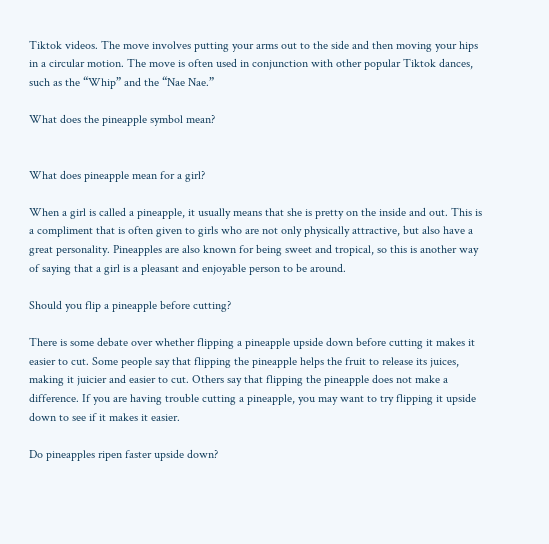Tiktok videos. The move involves putting your arms out to the side and then moving your hips in a circular motion. The move is often used in conjunction with other popular Tiktok dances, such as the “Whip” and the “Nae Nae.”

What does the pineapple symbol mean?


What does pineapple mean for a girl?

When a girl is called a pineapple, it usually means that she is pretty on the inside and out. This is a compliment that is often given to girls who are not only physically attractive, but also have a great personality. Pineapples are also known for being sweet and tropical, so this is another way of saying that a girl is a pleasant and enjoyable person to be around.

Should you flip a pineapple before cutting?

There is some debate over whether flipping a pineapple upside down before cutting it makes it easier to cut. Some people say that flipping the pineapple helps the fruit to release its juices, making it juicier and easier to cut. Others say that flipping the pineapple does not make a difference. If you are having trouble cutting a pineapple, you may want to try flipping it upside down to see if it makes it easier.

Do pineapples ripen faster upside down?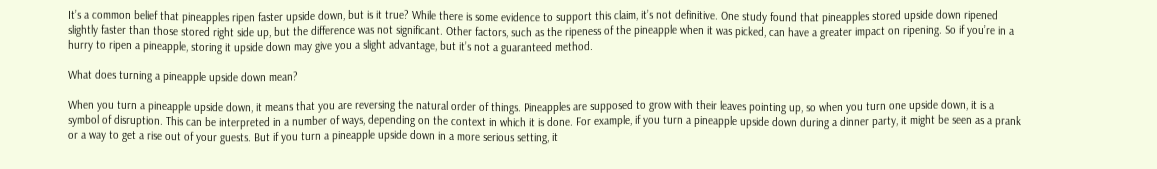It’s a common belief that pineapples ripen faster upside down, but is it true? While there is some evidence to support this claim, it’s not definitive. One study found that pineapples stored upside down ripened slightly faster than those stored right side up, but the difference was not significant. Other factors, such as the ripeness of the pineapple when it was picked, can have a greater impact on ripening. So if you’re in a hurry to ripen a pineapple, storing it upside down may give you a slight advantage, but it’s not a guaranteed method.

What does turning a pineapple upside down mean?

When you turn a pineapple upside down, it means that you are reversing the natural order of things. Pineapples are supposed to grow with their leaves pointing up, so when you turn one upside down, it is a symbol of disruption. This can be interpreted in a number of ways, depending on the context in which it is done. For example, if you turn a pineapple upside down during a dinner party, it might be seen as a prank or a way to get a rise out of your guests. But if you turn a pineapple upside down in a more serious setting, it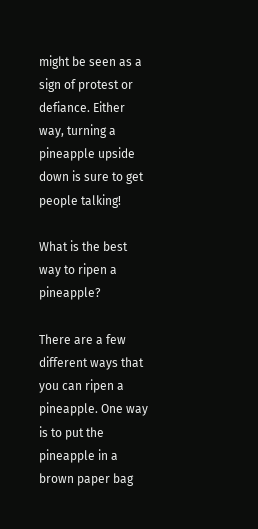might be seen as a sign of protest or defiance. Either way, turning a pineapple upside down is sure to get people talking!

What is the best way to ripen a pineapple?

There are a few different ways that you can ripen a pineapple. One way is to put the pineapple in a brown paper bag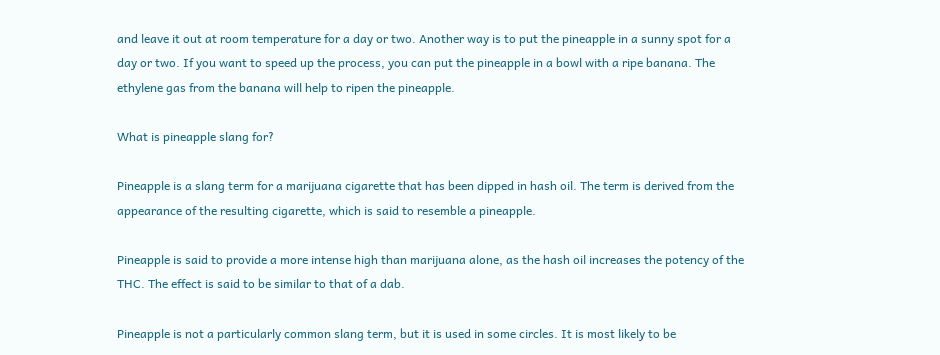and leave it out at room temperature for a day or two. Another way is to put the pineapple in a sunny spot for a day or two. If you want to speed up the process, you can put the pineapple in a bowl with a ripe banana. The ethylene gas from the banana will help to ripen the pineapple.

What is pineapple slang for?

Pineapple is a slang term for a marijuana cigarette that has been dipped in hash oil. The term is derived from the appearance of the resulting cigarette, which is said to resemble a pineapple.

Pineapple is said to provide a more intense high than marijuana alone, as the hash oil increases the potency of the THC. The effect is said to be similar to that of a dab.

Pineapple is not a particularly common slang term, but it is used in some circles. It is most likely to be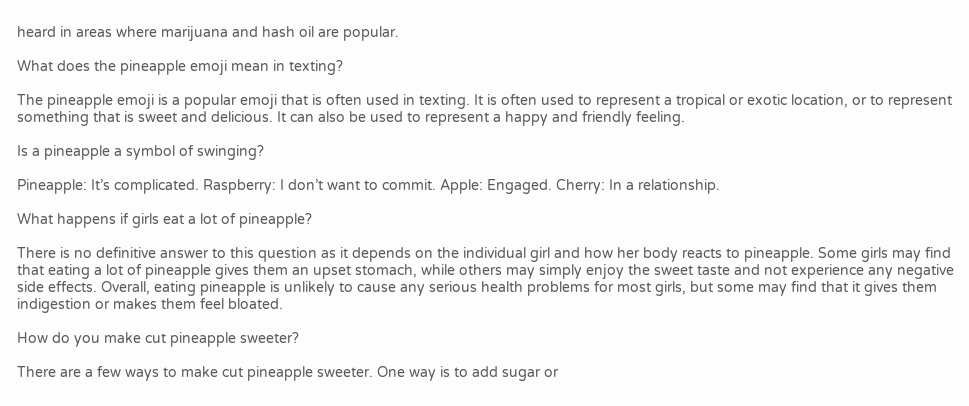heard in areas where marijuana and hash oil are popular.

What does the pineapple emoji mean in texting?

The pineapple emoji is a popular emoji that is often used in texting. It is often used to represent a tropical or exotic location, or to represent something that is sweet and delicious. It can also be used to represent a happy and friendly feeling.

Is a pineapple a symbol of swinging?

Pineapple: It’s complicated. Raspberry: I don’t want to commit. Apple: Engaged. Cherry: In a relationship.

What happens if girls eat a lot of pineapple?

There is no definitive answer to this question as it depends on the individual girl and how her body reacts to pineapple. Some girls may find that eating a lot of pineapple gives them an upset stomach, while others may simply enjoy the sweet taste and not experience any negative side effects. Overall, eating pineapple is unlikely to cause any serious health problems for most girls, but some may find that it gives them indigestion or makes them feel bloated.

How do you make cut pineapple sweeter?

There are a few ways to make cut pineapple sweeter. One way is to add sugar or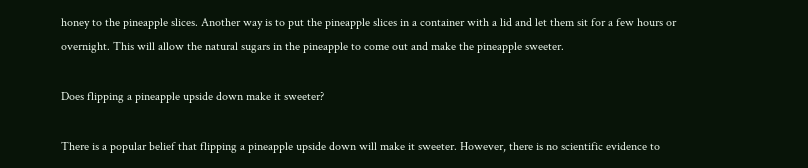honey to the pineapple slices. Another way is to put the pineapple slices in a container with a lid and let them sit for a few hours or overnight. This will allow the natural sugars in the pineapple to come out and make the pineapple sweeter.

Does flipping a pineapple upside down make it sweeter?

There is a popular belief that flipping a pineapple upside down will make it sweeter. However, there is no scientific evidence to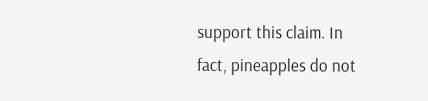support this claim. In fact, pineapples do not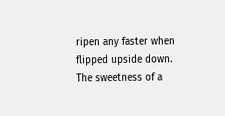ripen any faster when flipped upside down. The sweetness of a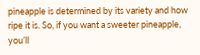pineapple is determined by its variety and how ripe it is. So, if you want a sweeter pineapple, you’ll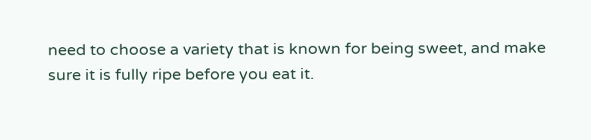need to choose a variety that is known for being sweet, and make sure it is fully ripe before you eat it.